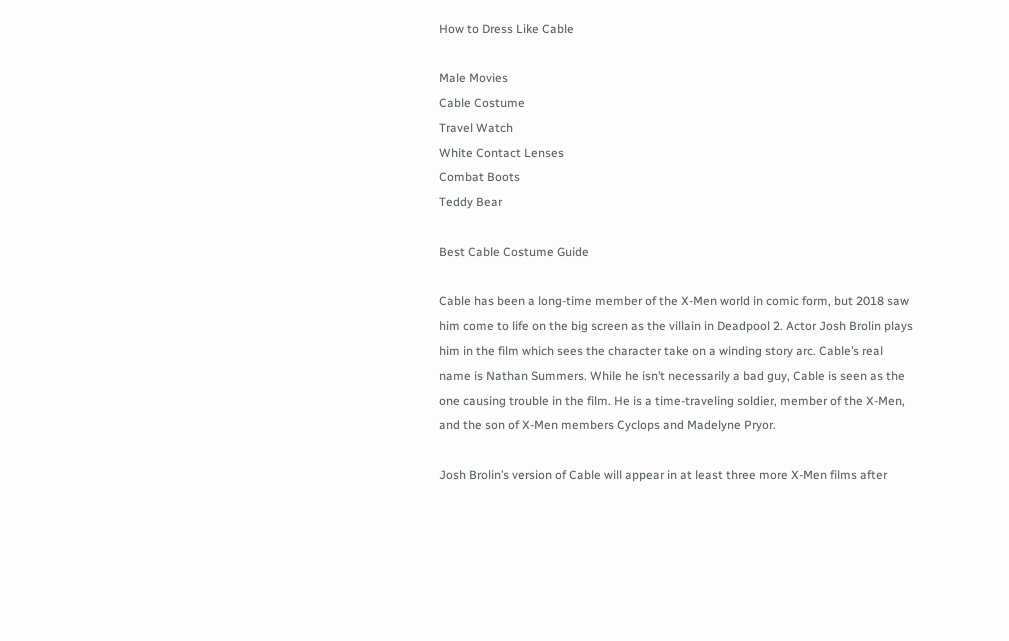How to Dress Like Cable

Male Movies
Cable Costume
Travel Watch
White Contact Lenses
Combat Boots
Teddy Bear

Best Cable Costume Guide

Cable has been a long-time member of the X-Men world in comic form, but 2018 saw him come to life on the big screen as the villain in Deadpool 2. Actor Josh Brolin plays him in the film which sees the character take on a winding story arc. Cable’s real name is Nathan Summers. While he isn’t necessarily a bad guy, Cable is seen as the one causing trouble in the film. He is a time-traveling soldier, member of the X-Men, and the son of X-Men members Cyclops and Madelyne Pryor.

Josh Brolin’s version of Cable will appear in at least three more X-Men films after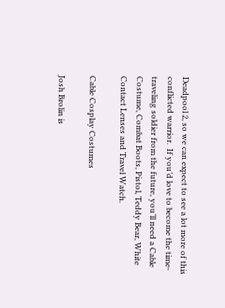Deadpool 2, so we can expect to see a lot more of this conflicted warrior.  If you’d love to become the time-traveling soldier from the future, you’ll need a Cable Costume, Combat Boots, Pistol, Teddy Bear, White Contact Lenses and Travel Watch.

Cable Cosplay Costumes

Josh Brolin is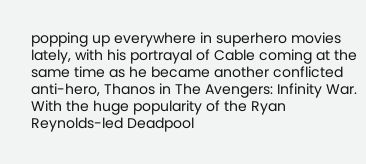popping up everywhere in superhero movies lately, with his portrayal of Cable coming at the same time as he became another conflicted anti-hero, Thanos in The Avengers: Infinity War. With the huge popularity of the Ryan Reynolds-led Deadpool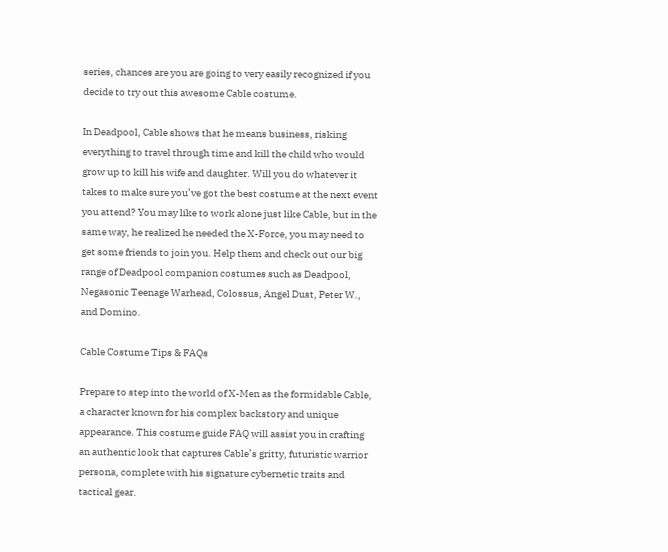series, chances are you are going to very easily recognized if you decide to try out this awesome Cable costume.

In Deadpool, Cable shows that he means business, risking everything to travel through time and kill the child who would grow up to kill his wife and daughter. Will you do whatever it takes to make sure you’ve got the best costume at the next event you attend? You may like to work alone just like Cable, but in the same way, he realized he needed the X-Force, you may need to get some friends to join you. Help them and check out our big range of Deadpool companion costumes such as Deadpool, Negasonic Teenage Warhead, Colossus, Angel Dust, Peter W., and Domino.

Cable Costume Tips & FAQs

Prepare to step into the world of X-Men as the formidable Cable, a character known for his complex backstory and unique appearance. This costume guide FAQ will assist you in crafting an authentic look that captures Cable’s gritty, futuristic warrior persona, complete with his signature cybernetic traits and tactical gear.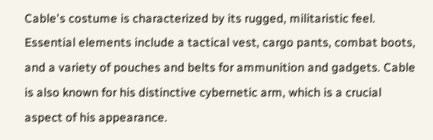Cable's costume is characterized by its rugged, militaristic feel. Essential elements include a tactical vest, cargo pants, combat boots, and a variety of pouches and belts for ammunition and gadgets. Cable is also known for his distinctive cybernetic arm, which is a crucial aspect of his appearance.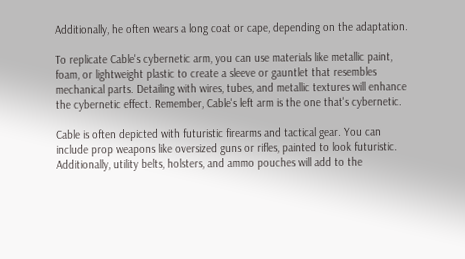Additionally, he often wears a long coat or cape, depending on the adaptation.

To replicate Cable's cybernetic arm, you can use materials like metallic paint, foam, or lightweight plastic to create a sleeve or gauntlet that resembles mechanical parts. Detailing with wires, tubes, and metallic textures will enhance the cybernetic effect. Remember, Cable's left arm is the one that's cybernetic.

Cable is often depicted with futuristic firearms and tactical gear. You can include prop weapons like oversized guns or rifles, painted to look futuristic. Additionally, utility belts, holsters, and ammo pouches will add to the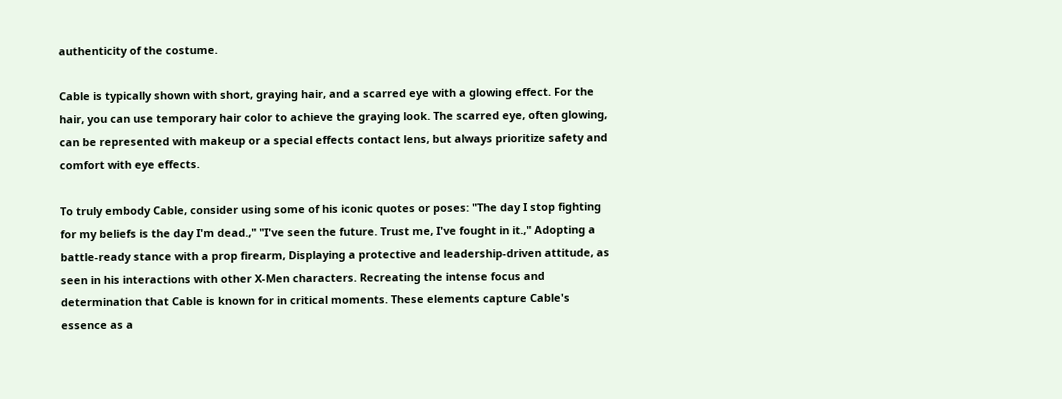authenticity of the costume.

Cable is typically shown with short, graying hair, and a scarred eye with a glowing effect. For the hair, you can use temporary hair color to achieve the graying look. The scarred eye, often glowing, can be represented with makeup or a special effects contact lens, but always prioritize safety and comfort with eye effects.

To truly embody Cable, consider using some of his iconic quotes or poses: "The day I stop fighting for my beliefs is the day I'm dead.," "I've seen the future. Trust me, I've fought in it.," Adopting a battle-ready stance with a prop firearm, Displaying a protective and leadership-driven attitude, as seen in his interactions with other X-Men characters. Recreating the intense focus and determination that Cable is known for in critical moments. These elements capture Cable's essence as a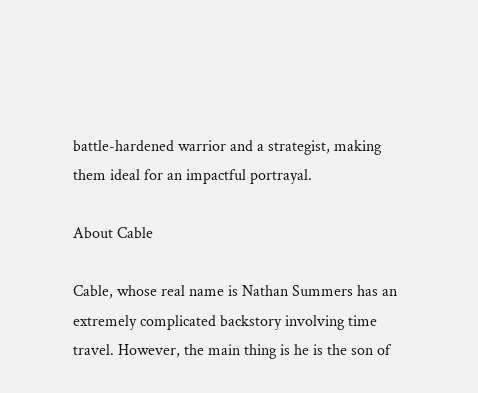battle-hardened warrior and a strategist, making them ideal for an impactful portrayal.

About Cable

Cable, whose real name is Nathan Summers has an extremely complicated backstory involving time travel. However, the main thing is he is the son of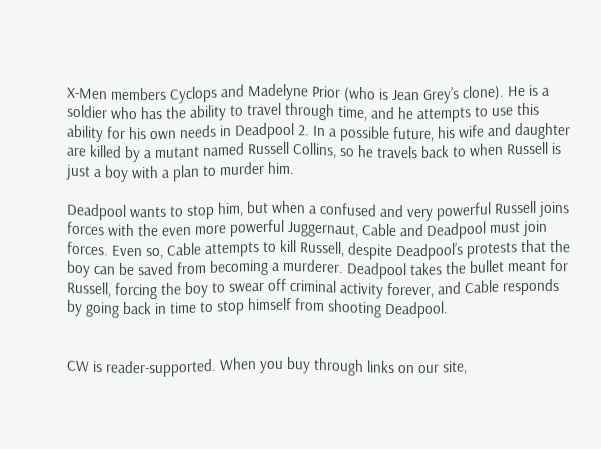X-Men members Cyclops and Madelyne Prior (who is Jean Grey’s clone). He is a soldier who has the ability to travel through time, and he attempts to use this ability for his own needs in Deadpool 2. In a possible future, his wife and daughter are killed by a mutant named Russell Collins, so he travels back to when Russell is just a boy with a plan to murder him.

Deadpool wants to stop him, but when a confused and very powerful Russell joins forces with the even more powerful Juggernaut, Cable and Deadpool must join forces. Even so, Cable attempts to kill Russell, despite Deadpool’s protests that the boy can be saved from becoming a murderer. Deadpool takes the bullet meant for Russell, forcing the boy to swear off criminal activity forever, and Cable responds by going back in time to stop himself from shooting Deadpool.


CW is reader-supported. When you buy through links on our site,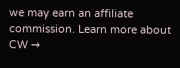we may earn an affiliate commission. Learn more about CW →